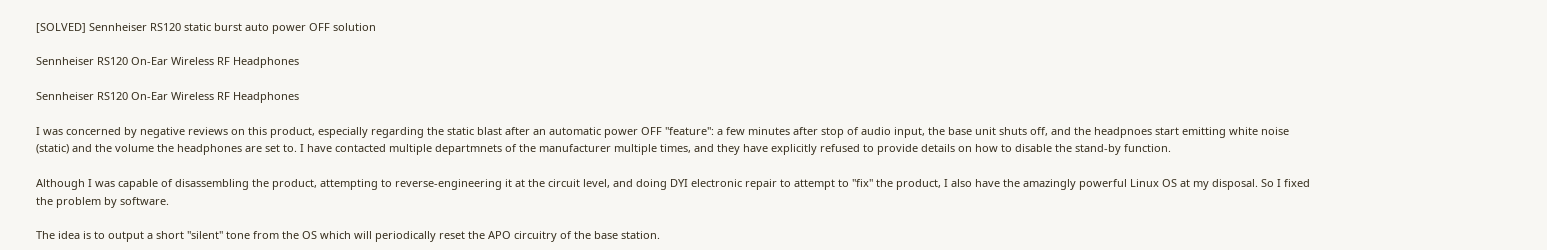[SOLVED] Sennheiser RS120 static burst auto power OFF solution

Sennheiser RS120 On-Ear Wireless RF Headphones

Sennheiser RS120 On-Ear Wireless RF Headphones

I was concerned by negative reviews on this product, especially regarding the static blast after an automatic power OFF "feature": a few minutes after stop of audio input, the base unit shuts off, and the headpnoes start emitting white noise (static) and the volume the headphones are set to. I have contacted multiple departmnets of the manufacturer multiple times, and they have explicitly refused to provide details on how to disable the stand-by function.

Although I was capable of disassembling the product, attempting to reverse-engineering it at the circuit level, and doing DYI electronic repair to attempt to "fix" the product, I also have the amazingly powerful Linux OS at my disposal. So I fixed the problem by software.

The idea is to output a short "silent" tone from the OS which will periodically reset the APO circuitry of the base station.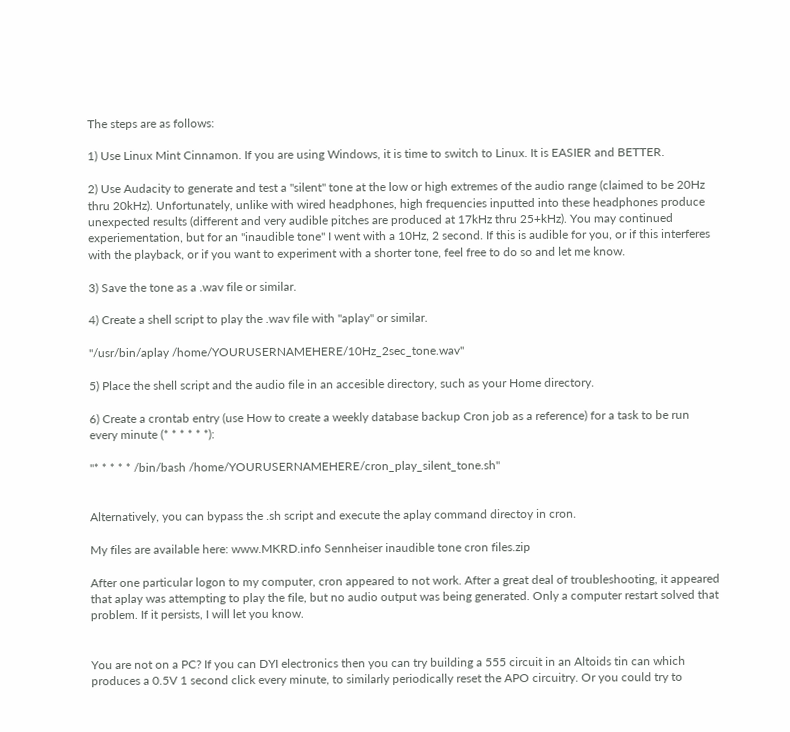The steps are as follows:

1) Use Linux Mint Cinnamon. If you are using Windows, it is time to switch to Linux. It is EASIER and BETTER.

2) Use Audacity to generate and test a "silent" tone at the low or high extremes of the audio range (claimed to be 20Hz thru 20kHz). Unfortunately, unlike with wired headphones, high frequencies inputted into these headphones produce unexpected results (different and very audible pitches are produced at 17kHz thru 25+kHz). You may continued experiementation, but for an "inaudible tone" I went with a 10Hz, 2 second. If this is audible for you, or if this interferes with the playback, or if you want to experiment with a shorter tone, feel free to do so and let me know.

3) Save the tone as a .wav file or similar.

4) Create a shell script to play the .wav file with "aplay" or similar.

"/usr/bin/aplay /home/YOURUSERNAMEHERE/10Hz_2sec_tone.wav"

5) Place the shell script and the audio file in an accesible directory, such as your Home directory.

6) Create a crontab entry (use How to create a weekly database backup Cron job as a reference) for a task to be run every minute (* * * * * *):

"* * * * * /bin/bash /home/YOURUSERNAMEHERE/cron_play_silent_tone.sh"


Alternatively, you can bypass the .sh script and execute the aplay command directoy in cron.

My files are available here: www.MKRD.info Sennheiser inaudible tone cron files.zip

After one particular logon to my computer, cron appeared to not work. After a great deal of troubleshooting, it appeared that aplay was attempting to play the file, but no audio output was being generated. Only a computer restart solved that problem. If it persists, I will let you know.


You are not on a PC? If you can DYI electronics then you can try building a 555 circuit in an Altoids tin can which produces a 0.5V 1 second click every minute, to similarly periodically reset the APO circuitry. Or you could try to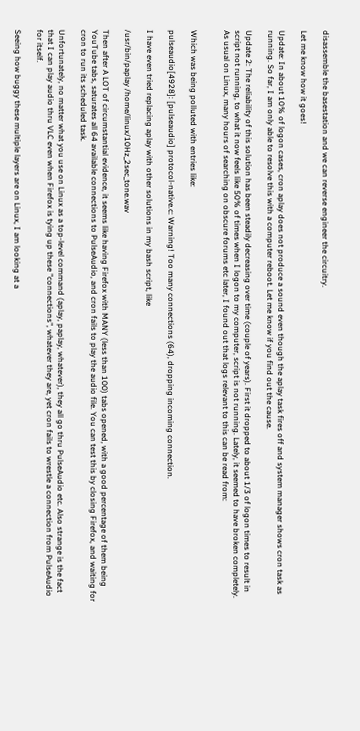disassemble the basestation and we can reverse engineer the circuitry.

Let me know how it goes!

Update: In about 10% of logon cases, cron aplay does not produce a sound even though the aplay task fires off and system manager shows cron task as running. So far, I am only able to resolve this with a computer reboot. Let me know if you find out the cause.

Update 2: The reliability of this solution has been steadily decreasing over time (couple of years). First it dropped to about 1/3 of logon times to result in script not running, to what it now feels like 50% of times when I logon to my computer, script is not running. Lately, it seemed to have broken completely. As usual on Linux, many hours of searching on obscure forums etc later, I found out that logs relevant to this can be read from:


Which was being polluted with entries like:

pulseaudio[4928]: [pulseaudio] protocol-native.c: Warning! Too many connections (64), dropping incoming connection.

I have even tried replacing aplay with other solutions in my bash script, like

/usr/bin/paplay /home/linux/10Hz_2sec_tone.wav

Then after A LOT of circumstantial evidence, it seems like having Firefox with MANY (less than 100) tabs opened, with a good percentage of them being YouTube tabs, saturates all 64 available connections to PulseAudio, and cron fails to play the audio file. You can test this by closing Firefox, and waiting for cron to run its scheduled task.

Unfortunately, no matter what you use on Linux as a top-level command (aplay, paplay, whatever), they all go thru PulseAudio etc. Also strange is the fact that I can play audio thru VLC even when Firefox is tying up these "connections", whatever they are, yet cron fails to wrestle a connection from PulseAudio for itself.

Seeing how buggy these multiple layers are on Linux, I am looking at a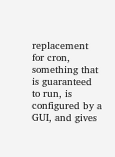replacement for cron, something that is guaranteed to run, is configured by a GUI, and gives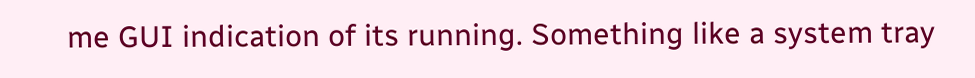me GUI indication of its running. Something like a system tray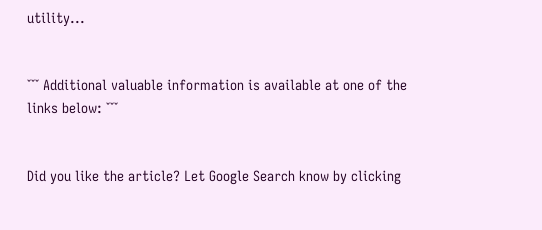utility...


˅˅˅ Additional valuable information is available at one of the links below: ˅˅˅


Did you like the article? Let Google Search know by clicking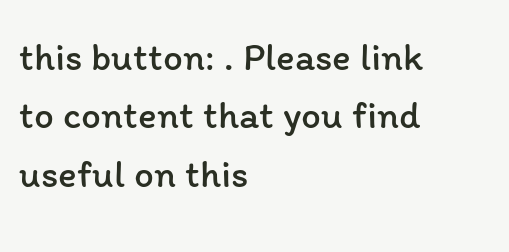this button: . Please link to content that you find useful on this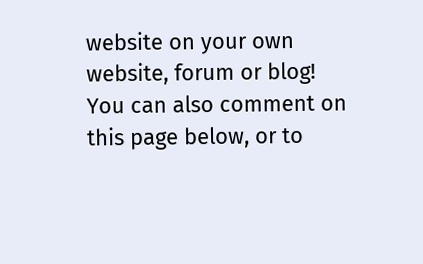website on your own website, forum or blog! You can also comment on this page below, or to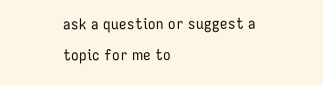ask a question or suggest a topic for me to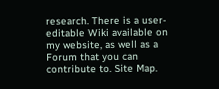research. There is a user-editable Wiki available on my website, as well as a Forum that you can contribute to. Site Map.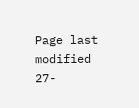Page last modified 27-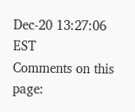Dec-20 13:27:06 EST
Comments on this page: